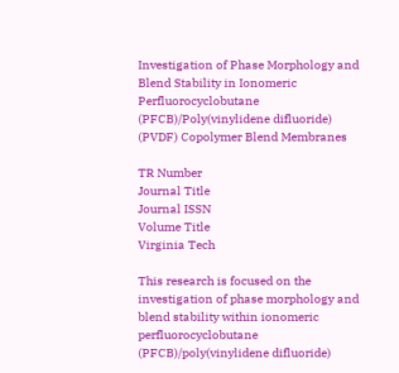Investigation of Phase Morphology and Blend Stability in Ionomeric Perfluorocyclobutane (PFCB)/Poly(vinylidene difluoride) (PVDF) Copolymer Blend Membranes

TR Number
Journal Title
Journal ISSN
Volume Title
Virginia Tech

This research is focused on the investigation of phase morphology and blend stability within ionomeric perfluorocyclobutane (PFCB)/poly(vinylidene difluoride)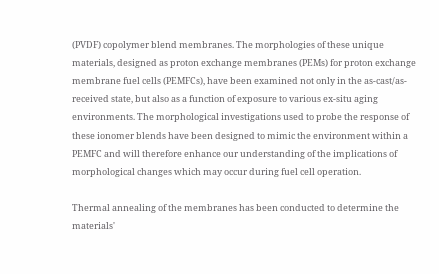(PVDF) copolymer blend membranes. The morphologies of these unique materials, designed as proton exchange membranes (PEMs) for proton exchange membrane fuel cells (PEMFCs), have been examined not only in the as-cast/as-received state, but also as a function of exposure to various ex-situ aging environments. The morphological investigations used to probe the response of these ionomer blends have been designed to mimic the environment within a PEMFC and will therefore enhance our understanding of the implications of morphological changes which may occur during fuel cell operation.

Thermal annealing of the membranes has been conducted to determine the materials'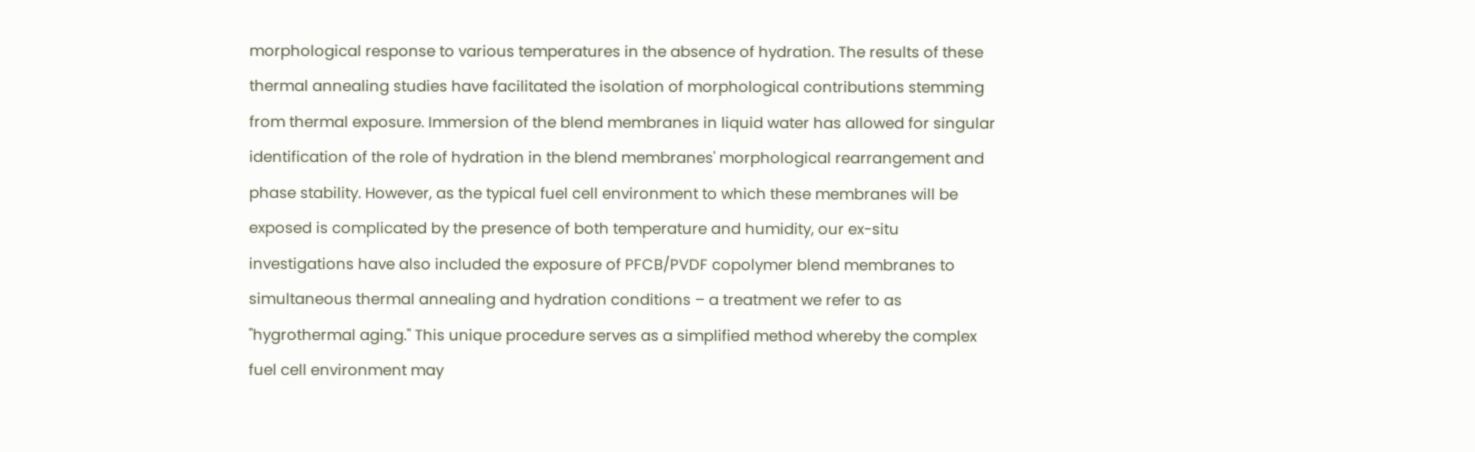morphological response to various temperatures in the absence of hydration. The results of these thermal annealing studies have facilitated the isolation of morphological contributions stemming from thermal exposure. Immersion of the blend membranes in liquid water has allowed for singular identification of the role of hydration in the blend membranes' morphological rearrangement and phase stability. However, as the typical fuel cell environment to which these membranes will be exposed is complicated by the presence of both temperature and humidity, our ex-situ investigations have also included the exposure of PFCB/PVDF copolymer blend membranes to simultaneous thermal annealing and hydration conditions – a treatment we refer to as "hygrothermal aging." This unique procedure serves as a simplified method whereby the complex fuel cell environment may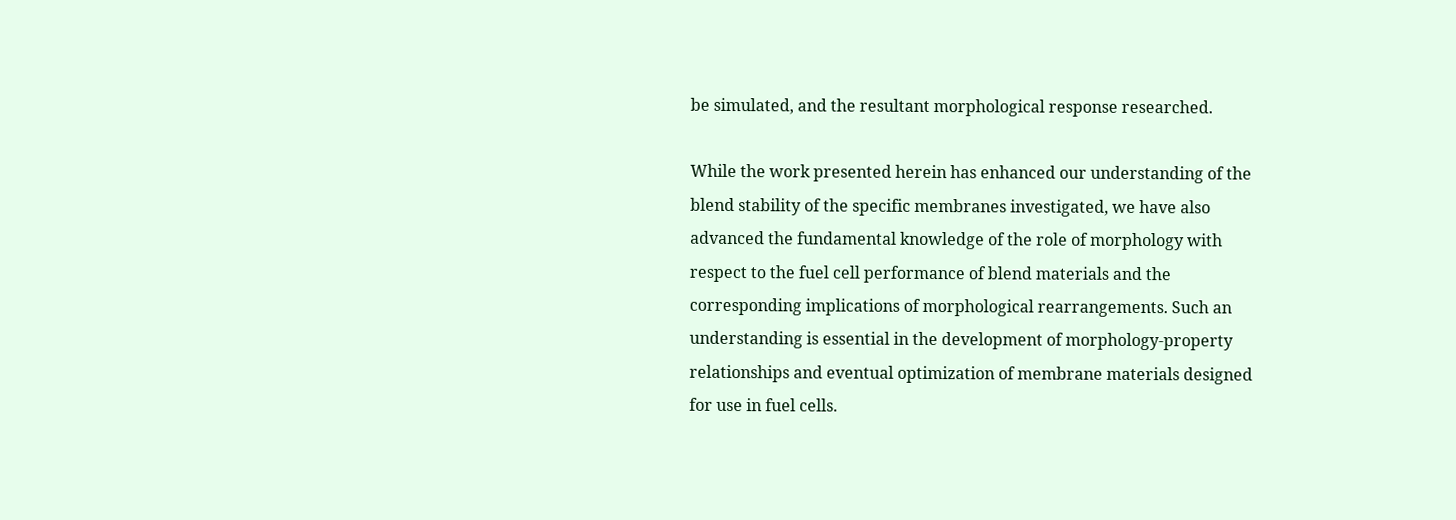be simulated, and the resultant morphological response researched.

While the work presented herein has enhanced our understanding of the blend stability of the specific membranes investigated, we have also advanced the fundamental knowledge of the role of morphology with respect to the fuel cell performance of blend materials and the corresponding implications of morphological rearrangements. Such an understanding is essential in the development of morphology-property relationships and eventual optimization of membrane materials designed for use in fuel cells.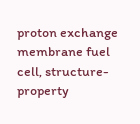proton exchange membrane fuel cell, structure-property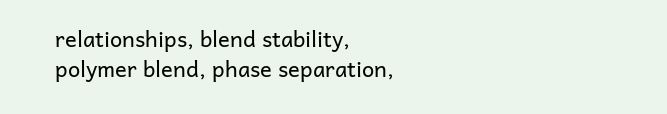relationships, blend stability, polymer blend, phase separation,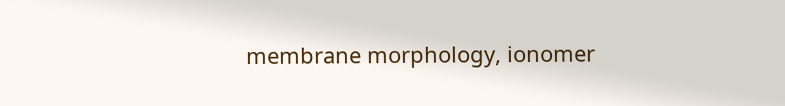membrane morphology, ionomer